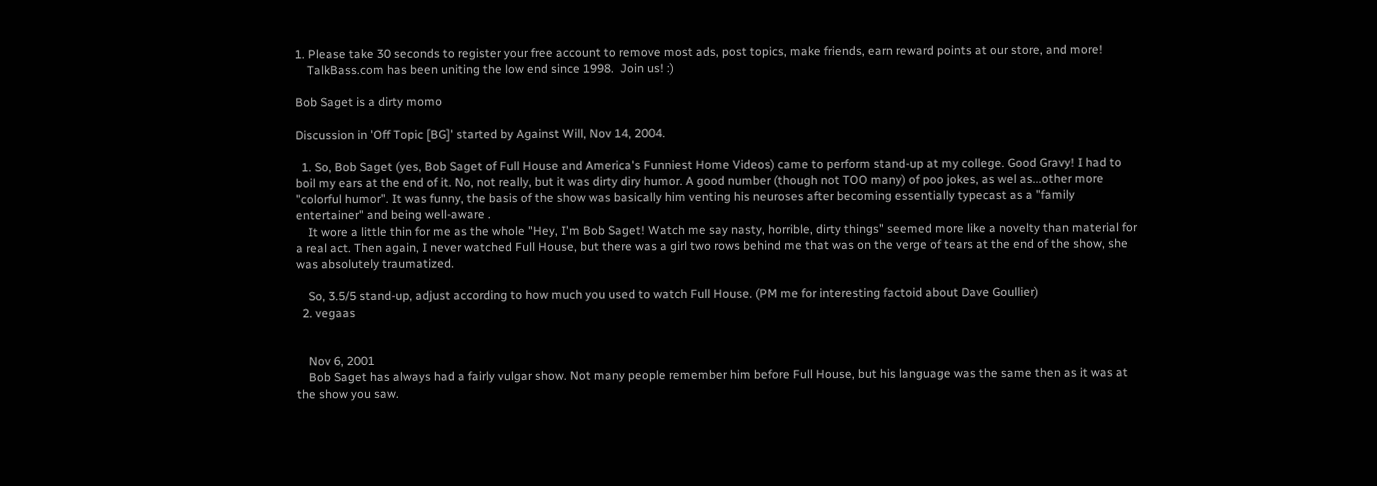1. Please take 30 seconds to register your free account to remove most ads, post topics, make friends, earn reward points at our store, and more!
    TalkBass.com has been uniting the low end since 1998.  Join us! :)

Bob Saget is a dirty momo

Discussion in 'Off Topic [BG]' started by Against Will, Nov 14, 2004.

  1. So, Bob Saget (yes, Bob Saget of Full House and America's Funniest Home Videos) came to perform stand-up at my college. Good Gravy! I had to boil my ears at the end of it. No, not really, but it was dirty diry humor. A good number (though not TOO many) of poo jokes, as wel as...other more "colorful humor". It was funny, the basis of the show was basically him venting his neuroses after becoming essentially typecast as a "family entertainer" and being well-aware .
    It wore a little thin for me as the whole "Hey, I'm Bob Saget! Watch me say nasty, horrible, dirty things" seemed more like a novelty than material for a real act. Then again, I never watched Full House, but there was a girl two rows behind me that was on the verge of tears at the end of the show, she was absolutely traumatized.

    So, 3.5/5 stand-up, adjust according to how much you used to watch Full House. (PM me for interesting factoid about Dave Goullier)
  2. vegaas


    Nov 6, 2001
    Bob Saget has always had a fairly vulgar show. Not many people remember him before Full House, but his language was the same then as it was at the show you saw.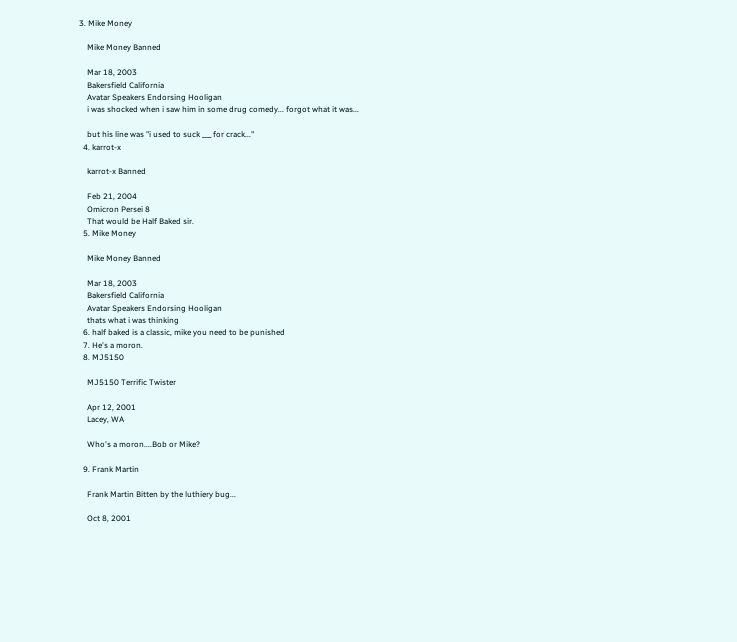3. Mike Money

    Mike Money Banned

    Mar 18, 2003
    Bakersfield California
    Avatar Speakers Endorsing Hooligan
    i was shocked when i saw him in some drug comedy... forgot what it was...

    but his line was "i used to suck ___ for crack..."
  4. karrot-x

    karrot-x Banned

    Feb 21, 2004
    Omicron Persei 8
    That would be Half Baked sir.
  5. Mike Money

    Mike Money Banned

    Mar 18, 2003
    Bakersfield California
    Avatar Speakers Endorsing Hooligan
    thats what i was thinking
  6. half baked is a classic, mike you need to be punished
  7. He's a moron.
  8. MJ5150

    MJ5150 Terrific Twister

    Apr 12, 2001
    Lacey, WA

    Who's a moron....Bob or Mike?

  9. Frank Martin

    Frank Martin Bitten by the luthiery bug...

    Oct 8, 2001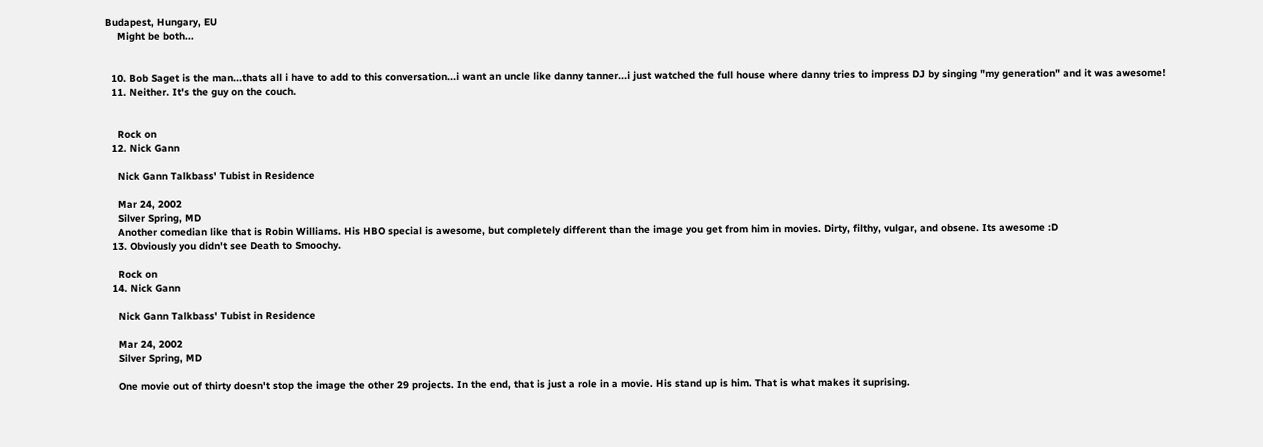Budapest, Hungary, EU
    Might be both...


  10. Bob Saget is the man...thats all i have to add to this conversation...i want an uncle like danny tanner...i just watched the full house where danny tries to impress DJ by singing "my generation" and it was awesome!
  11. Neither. It's the guy on the couch.


    Rock on
  12. Nick Gann

    Nick Gann Talkbass' Tubist in Residence

    Mar 24, 2002
    Silver Spring, MD
    Another comedian like that is Robin Williams. His HBO special is awesome, but completely different than the image you get from him in movies. Dirty, filthy, vulgar, and obsene. Its awesome :D
  13. Obviously you didn't see Death to Smoochy.

    Rock on
  14. Nick Gann

    Nick Gann Talkbass' Tubist in Residence

    Mar 24, 2002
    Silver Spring, MD

    One movie out of thirty doesn't stop the image the other 29 projects. In the end, that is just a role in a movie. His stand up is him. That is what makes it suprising.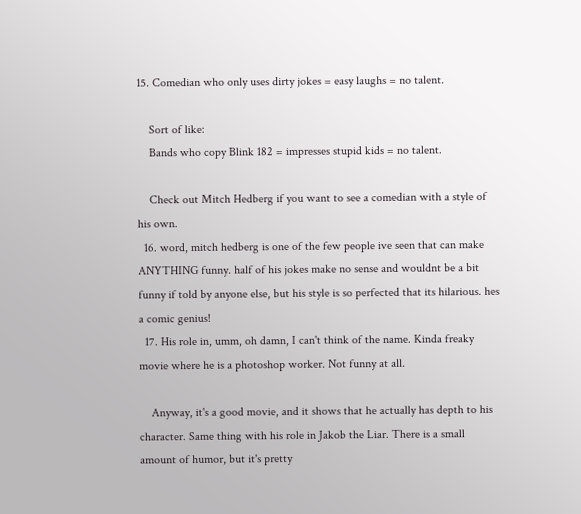15. Comedian who only uses dirty jokes = easy laughs = no talent.

    Sort of like:
    Bands who copy Blink 182 = impresses stupid kids = no talent.

    Check out Mitch Hedberg if you want to see a comedian with a style of his own.
  16. word, mitch hedberg is one of the few people ive seen that can make ANYTHING funny. half of his jokes make no sense and wouldnt be a bit funny if told by anyone else, but his style is so perfected that its hilarious. hes a comic genius!
  17. His role in, umm, oh damn, I can't think of the name. Kinda freaky movie where he is a photoshop worker. Not funny at all.

    Anyway, it's a good movie, and it shows that he actually has depth to his character. Same thing with his role in Jakob the Liar. There is a small amount of humor, but it's pretty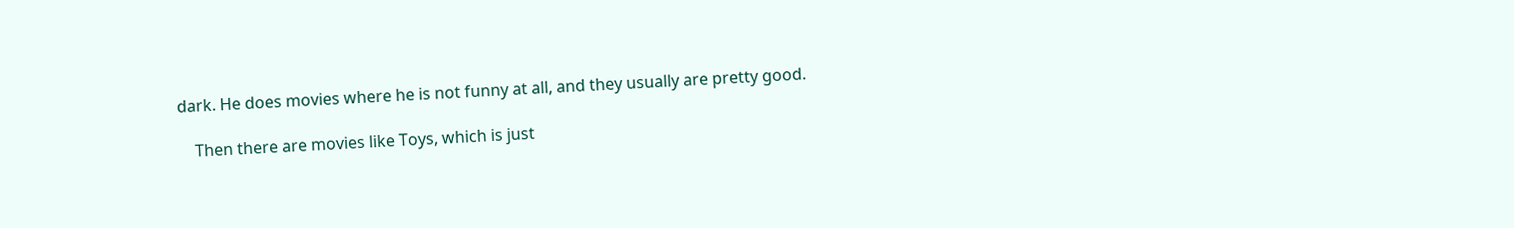dark. He does movies where he is not funny at all, and they usually are pretty good.

    Then there are movies like Toys, which is just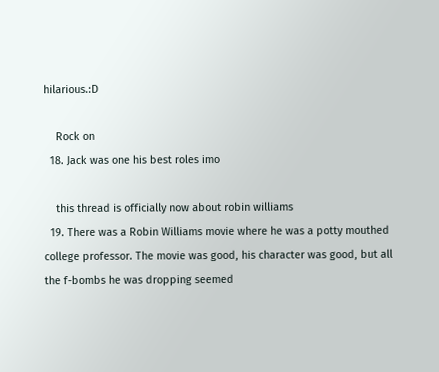hilarious.:D

    Rock on
  18. Jack was one his best roles imo

    this thread is officially now about robin williams
  19. There was a Robin Williams movie where he was a potty mouthed college professor. The movie was good, his character was good, but all the f-bombs he was dropping seemed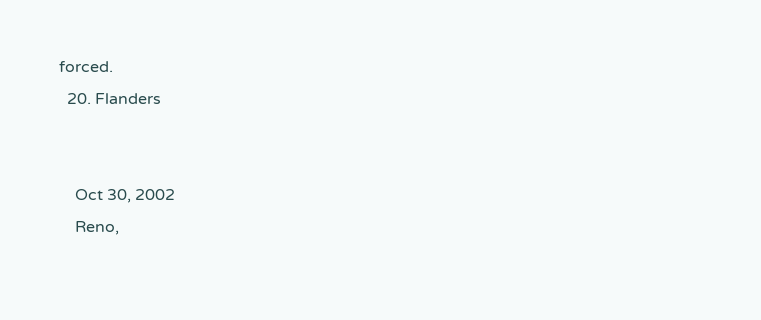forced.
  20. Flanders


    Oct 30, 2002
    Reno,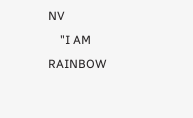NV
    "I AM RAINBOW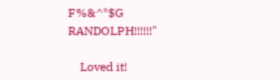F%&^*$G RANDOLPH!!!!!!"

    Loved it!